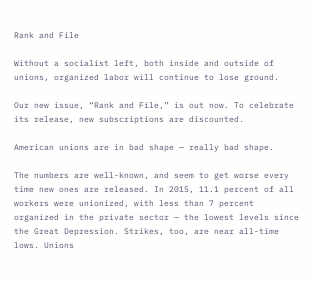Rank and File

Without a socialist left, both inside and outside of unions, organized labor will continue to lose ground.

Our new issue, “Rank and File,” is out now. To celebrate its release, new subscriptions are discounted.

American unions are in bad shape — really bad shape.

The numbers are well-known, and seem to get worse every time new ones are released. In 2015, 11.1 percent of all workers were unionized, with less than 7 percent organized in the private sector — the lowest levels since the Great Depression. Strikes, too, are near all-time lows. Unions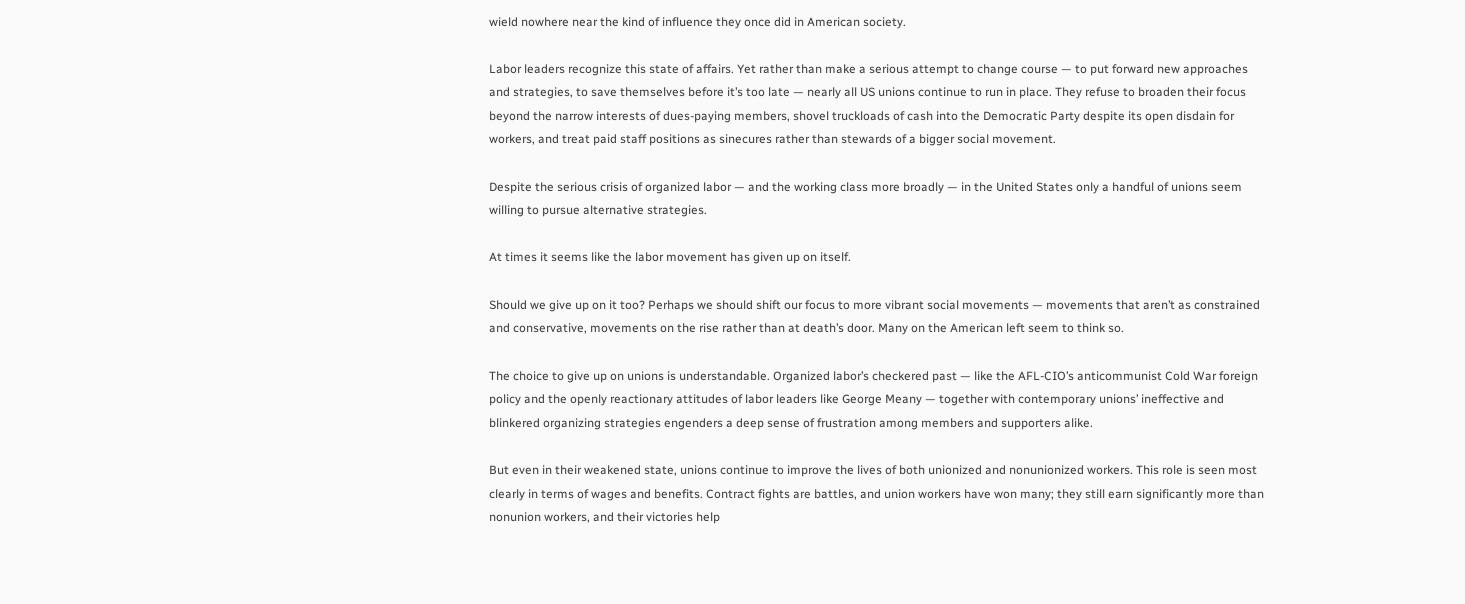wield nowhere near the kind of influence they once did in American society.

Labor leaders recognize this state of affairs. Yet rather than make a serious attempt to change course — to put forward new approaches and strategies, to save themselves before it’s too late — nearly all US unions continue to run in place. They refuse to broaden their focus beyond the narrow interests of dues-paying members, shovel truckloads of cash into the Democratic Party despite its open disdain for workers, and treat paid staff positions as sinecures rather than stewards of a bigger social movement.

Despite the serious crisis of organized labor — and the working class more broadly — in the United States only a handful of unions seem willing to pursue alternative strategies.

At times it seems like the labor movement has given up on itself.

Should we give up on it too? Perhaps we should shift our focus to more vibrant social movements — movements that aren’t as constrained and conservative, movements on the rise rather than at death’s door. Many on the American left seem to think so.

The choice to give up on unions is understandable. Organized labor’s checkered past — like the AFL-CIO’s anticommunist Cold War foreign policy and the openly reactionary attitudes of labor leaders like George Meany — together with contemporary unions’ ineffective and blinkered organizing strategies engenders a deep sense of frustration among members and supporters alike.

But even in their weakened state, unions continue to improve the lives of both unionized and nonunionized workers. This role is seen most clearly in terms of wages and benefits. Contract fights are battles, and union workers have won many; they still earn significantly more than nonunion workers, and their victories help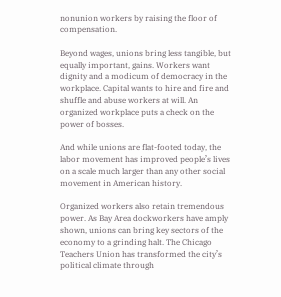nonunion workers by raising the floor of compensation.

Beyond wages, unions bring less tangible, but equally important, gains. Workers want dignity and a modicum of democracy in the workplace. Capital wants to hire and fire and shuffle and abuse workers at will. An organized workplace puts a check on the power of bosses.

And while unions are flat-footed today, the labor movement has improved people’s lives on a scale much larger than any other social movement in American history.

Organized workers also retain tremendous power. As Bay Area dockworkers have amply shown, unions can bring key sectors of the economy to a grinding halt. The Chicago Teachers Union has transformed the city’s political climate through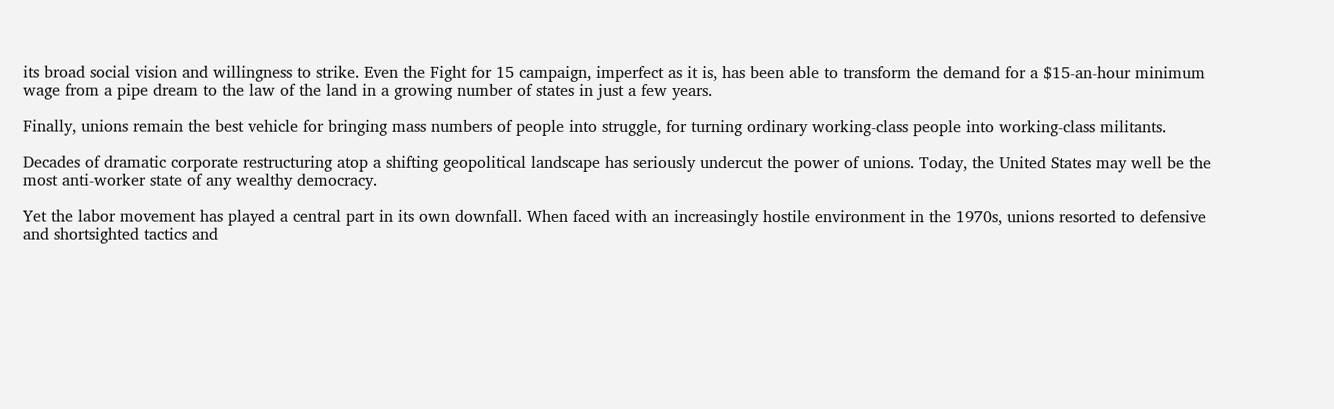its broad social vision and willingness to strike. Even the Fight for 15 campaign, imperfect as it is, has been able to transform the demand for a $15-an-hour minimum wage from a pipe dream to the law of the land in a growing number of states in just a few years.

Finally, unions remain the best vehicle for bringing mass numbers of people into struggle, for turning ordinary working-class people into working-class militants.

Decades of dramatic corporate restructuring atop a shifting geopolitical landscape has seriously undercut the power of unions. Today, the United States may well be the most anti-worker state of any wealthy democracy.

Yet the labor movement has played a central part in its own downfall. When faced with an increasingly hostile environment in the 1970s, unions resorted to defensive and shortsighted tactics and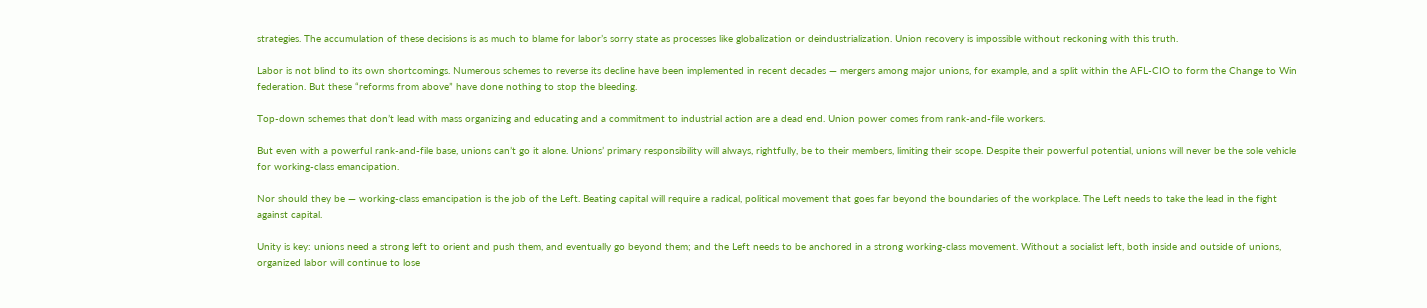strategies. The accumulation of these decisions is as much to blame for labor’s sorry state as processes like globalization or deindustrialization. Union recovery is impossible without reckoning with this truth.

Labor is not blind to its own shortcomings. Numerous schemes to reverse its decline have been implemented in recent decades — mergers among major unions, for example, and a split within the AFL-CIO to form the Change to Win federation. But these “reforms from above” have done nothing to stop the bleeding.

Top-down schemes that don’t lead with mass organizing and educating and a commitment to industrial action are a dead end. Union power comes from rank-and-file workers.

But even with a powerful rank-and-file base, unions can’t go it alone. Unions’ primary responsibility will always, rightfully, be to their members, limiting their scope. Despite their powerful potential, unions will never be the sole vehicle for working-class emancipation.

Nor should they be — working-class emancipation is the job of the Left. Beating capital will require a radical, political movement that goes far beyond the boundaries of the workplace. The Left needs to take the lead in the fight against capital.

Unity is key: unions need a strong left to orient and push them, and eventually go beyond them; and the Left needs to be anchored in a strong working-class movement. Without a socialist left, both inside and outside of unions, organized labor will continue to lose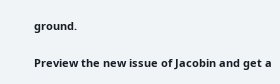ground.

Preview the new issue of Jacobin and get a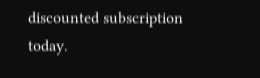discounted subscription today.